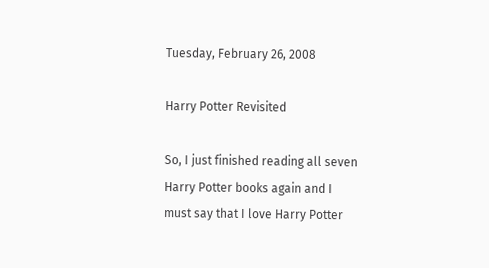Tuesday, February 26, 2008

Harry Potter Revisited

So, I just finished reading all seven Harry Potter books again and I must say that I love Harry Potter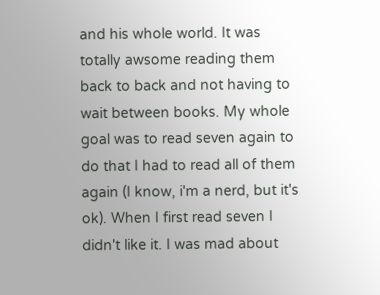and his whole world. It was totally awsome reading them back to back and not having to wait between books. My whole goal was to read seven again to do that I had to read all of them again (I know, i'm a nerd, but it's ok). When I first read seven I didn't like it. I was mad about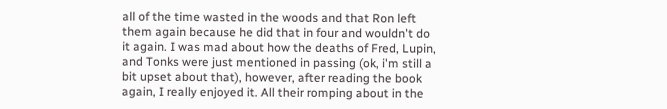all of the time wasted in the woods and that Ron left them again because he did that in four and wouldn't do it again. I was mad about how the deaths of Fred, Lupin, and Tonks were just mentioned in passing (ok, i'm still a bit upset about that), however, after reading the book again, I really enjoyed it. All their romping about in the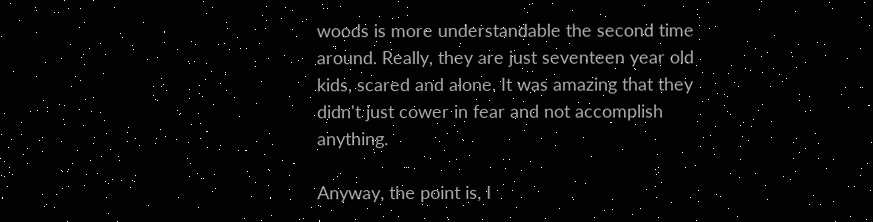woods is more understandable the second time around. Really, they are just seventeen year old kids, scared and alone. It was amazing that they didn't just cower in fear and not accomplish anything.

Anyway, the point is, I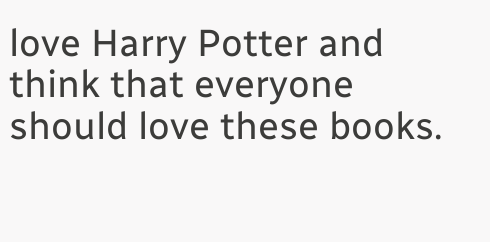love Harry Potter and think that everyone should love these books.